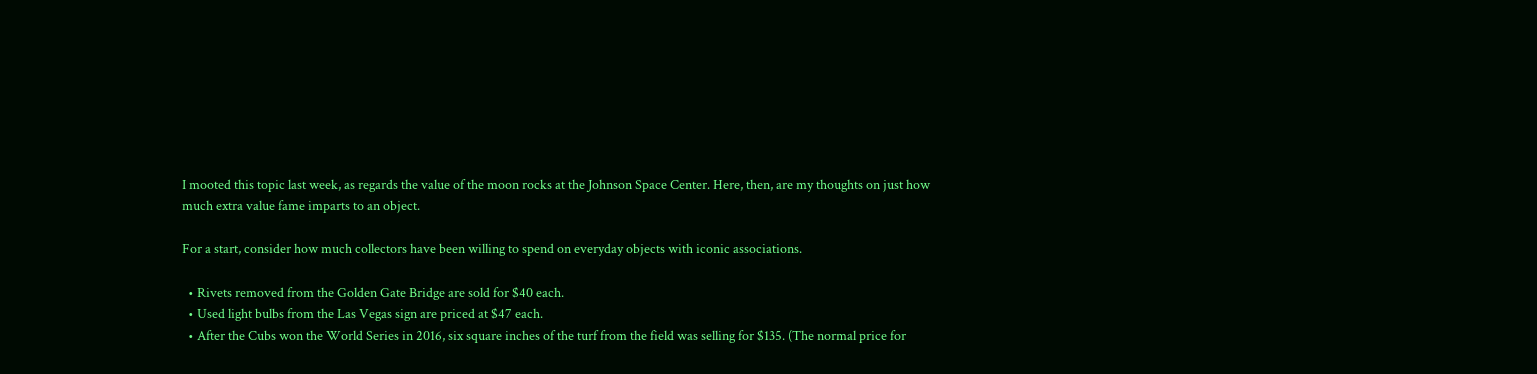I mooted this topic last week, as regards the value of the moon rocks at the Johnson Space Center. Here, then, are my thoughts on just how much extra value fame imparts to an object.

For a start, consider how much collectors have been willing to spend on everyday objects with iconic associations.

  • Rivets removed from the Golden Gate Bridge are sold for $40 each.
  • Used light bulbs from the Las Vegas sign are priced at $47 each.
  • After the Cubs won the World Series in 2016, six square inches of the turf from the field was selling for $135. (The normal price for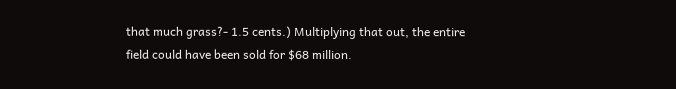that much grass?- 1.5 cents.) Multiplying that out, the entire field could have been sold for $68 million.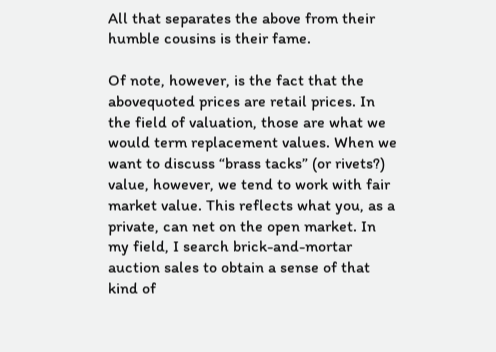All that separates the above from their humble cousins is their fame.

Of note, however, is the fact that the abovequoted prices are retail prices. In the field of valuation, those are what we would term replacement values. When we want to discuss “brass tacks” (or rivets?) value, however, we tend to work with fair market value. This reflects what you, as a private, can net on the open market. In my field, I search brick-and-mortar auction sales to obtain a sense of that kind of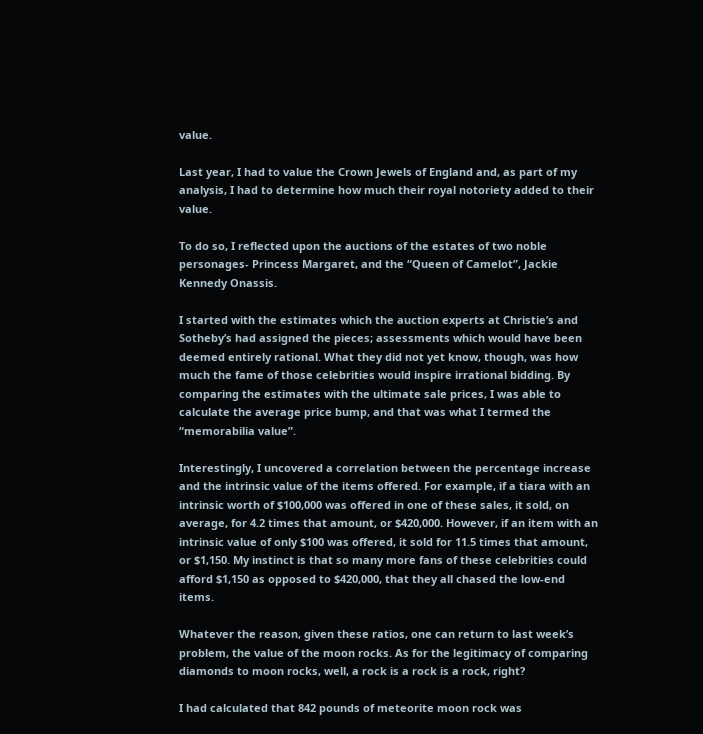value.

Last year, I had to value the Crown Jewels of England and, as part of my analysis, I had to determine how much their royal notoriety added to their value.

To do so, I reflected upon the auctions of the estates of two noble personages- Princess Margaret, and the “Queen of Camelot”, Jackie Kennedy Onassis.

I started with the estimates which the auction experts at Christie’s and Sotheby’s had assigned the pieces; assessments which would have been deemed entirely rational. What they did not yet know, though, was how much the fame of those celebrities would inspire irrational bidding. By comparing the estimates with the ultimate sale prices, I was able to calculate the average price bump, and that was what I termed the “memorabilia value”.

Interestingly, I uncovered a correlation between the percentage increase and the intrinsic value of the items offered. For example, if a tiara with an intrinsic worth of $100,000 was offered in one of these sales, it sold, on average, for 4.2 times that amount, or $420,000. However, if an item with an intrinsic value of only $100 was offered, it sold for 11.5 times that amount, or $1,150. My instinct is that so many more fans of these celebrities could afford $1,150 as opposed to $420,000, that they all chased the low-end items.

Whatever the reason, given these ratios, one can return to last week’s problem, the value of the moon rocks. As for the legitimacy of comparing diamonds to moon rocks, well, a rock is a rock is a rock, right?

I had calculated that 842 pounds of meteorite moon rock was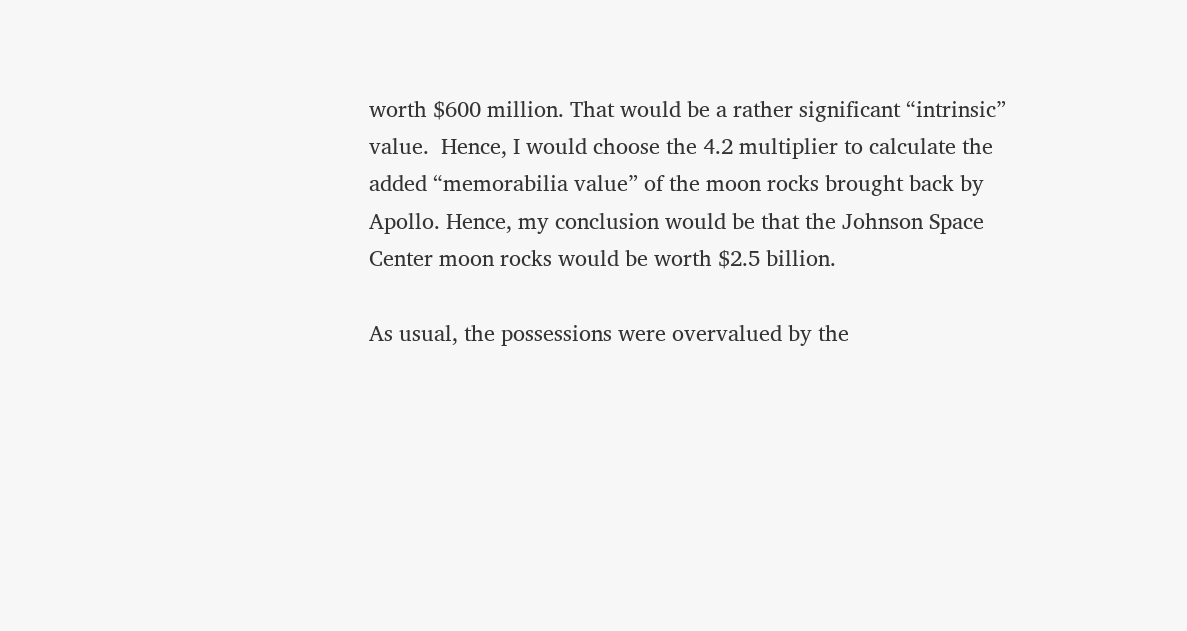worth $600 million. That would be a rather significant “intrinsic” value.  Hence, I would choose the 4.2 multiplier to calculate the added “memorabilia value” of the moon rocks brought back by Apollo. Hence, my conclusion would be that the Johnson Space Center moon rocks would be worth $2.5 billion.

As usual, the possessions were overvalued by the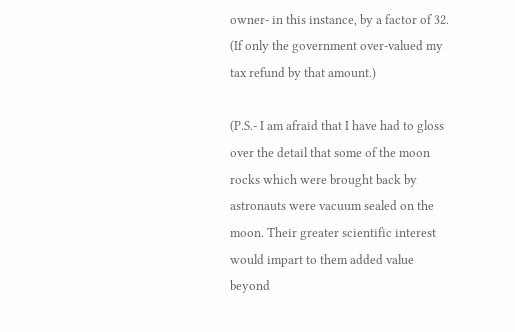owner- in this instance, by a factor of 32. (If only the government over-valued my tax refund by that amount.)

(P.S.- I am afraid that I have had to gloss over the detail that some of the moon rocks which were brought back by astronauts were vacuum sealed on the moon. Their greater scientific interest would impart to them added value beyond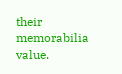their memorabilia value.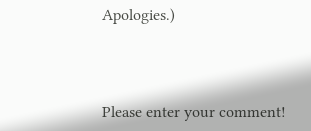Apologies.)



Please enter your comment!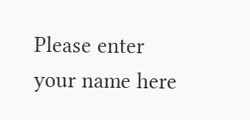Please enter your name here